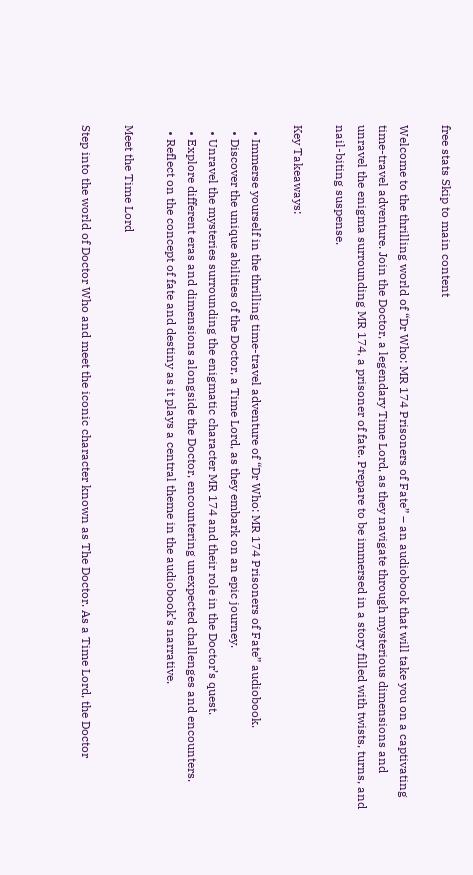free stats Skip to main content

Welcome to the thrilling world of “Dr Who: MR 174 Prisoners of Fate” – an audiobook that will take you on a captivating time-travel adventure. Join the Doctor, a legendary Time Lord, as they navigate through mysterious dimensions and unravel the enigma surrounding MR 174, a prisoner of fate. Prepare to be immersed in a story filled with twists, turns, and nail-biting suspense.

Key Takeaways:

  • Immerse yourself in the thrilling time-travel adventure of “Dr Who: MR 174 Prisoners of Fate” audiobook.
  • Discover the unique abilities of the Doctor, a Time Lord, as they embark on an epic journey.
  • Unravel the mysteries surrounding the enigmatic character MR 174 and their role in the Doctor’s quest.
  • Explore different eras and dimensions alongside the Doctor, encountering unexpected challenges and encounters.
  • Reflect on the concept of fate and destiny as it plays a central theme in the audiobook’s narrative.

Meet the Time Lord

Step into the world of Doctor Who and meet the iconic character known as The Doctor. As a Time Lord, the Doctor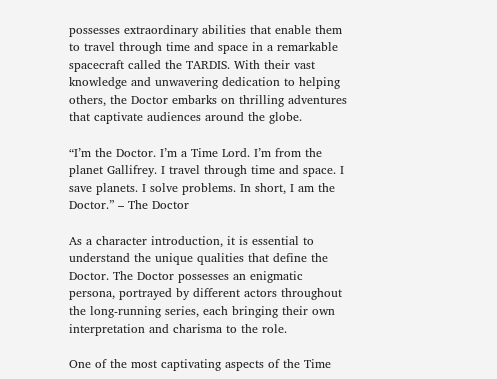possesses extraordinary abilities that enable them to travel through time and space in a remarkable spacecraft called the TARDIS. With their vast knowledge and unwavering dedication to helping others, the Doctor embarks on thrilling adventures that captivate audiences around the globe.

“I’m the Doctor. I’m a Time Lord. I’m from the planet Gallifrey. I travel through time and space. I save planets. I solve problems. In short, I am the Doctor.” – The Doctor

As a character introduction, it is essential to understand the unique qualities that define the Doctor. The Doctor possesses an enigmatic persona, portrayed by different actors throughout the long-running series, each bringing their own interpretation and charisma to the role.

One of the most captivating aspects of the Time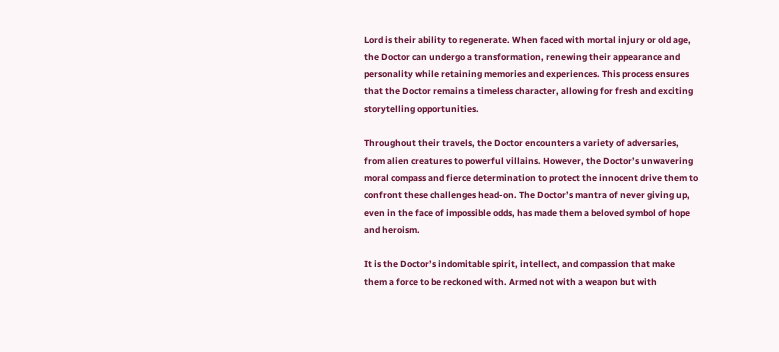Lord is their ability to regenerate. When faced with mortal injury or old age, the Doctor can undergo a transformation, renewing their appearance and personality while retaining memories and experiences. This process ensures that the Doctor remains a timeless character, allowing for fresh and exciting storytelling opportunities.

Throughout their travels, the Doctor encounters a variety of adversaries, from alien creatures to powerful villains. However, the Doctor’s unwavering moral compass and fierce determination to protect the innocent drive them to confront these challenges head-on. The Doctor’s mantra of never giving up, even in the face of impossible odds, has made them a beloved symbol of hope and heroism.

It is the Doctor’s indomitable spirit, intellect, and compassion that make them a force to be reckoned with. Armed not with a weapon but with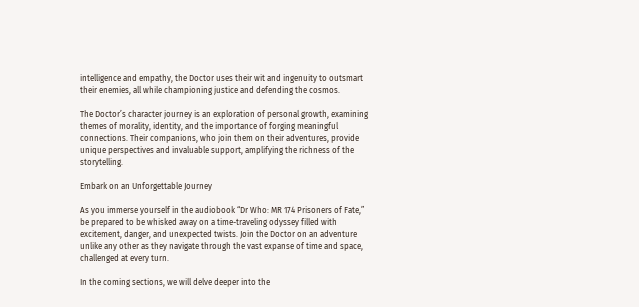intelligence and empathy, the Doctor uses their wit and ingenuity to outsmart their enemies, all while championing justice and defending the cosmos.

The Doctor’s character journey is an exploration of personal growth, examining themes of morality, identity, and the importance of forging meaningful connections. Their companions, who join them on their adventures, provide unique perspectives and invaluable support, amplifying the richness of the storytelling.

Embark on an Unforgettable Journey

As you immerse yourself in the audiobook “Dr Who: MR 174 Prisoners of Fate,” be prepared to be whisked away on a time-traveling odyssey filled with excitement, danger, and unexpected twists. Join the Doctor on an adventure unlike any other as they navigate through the vast expanse of time and space, challenged at every turn.

In the coming sections, we will delve deeper into the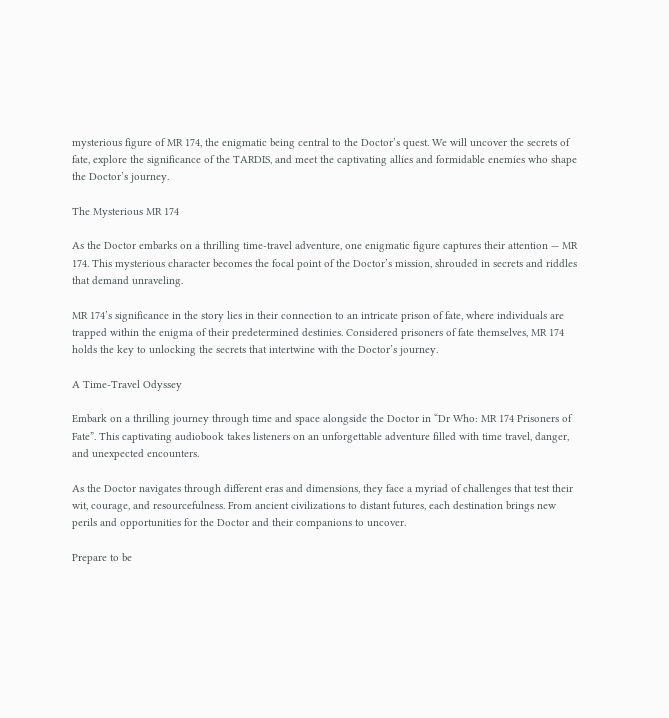mysterious figure of MR 174, the enigmatic being central to the Doctor’s quest. We will uncover the secrets of fate, explore the significance of the TARDIS, and meet the captivating allies and formidable enemies who shape the Doctor’s journey.

The Mysterious MR 174

As the Doctor embarks on a thrilling time-travel adventure, one enigmatic figure captures their attention — MR 174. This mysterious character becomes the focal point of the Doctor’s mission, shrouded in secrets and riddles that demand unraveling.

MR 174’s significance in the story lies in their connection to an intricate prison of fate, where individuals are trapped within the enigma of their predetermined destinies. Considered prisoners of fate themselves, MR 174 holds the key to unlocking the secrets that intertwine with the Doctor’s journey.

A Time-Travel Odyssey

Embark on a thrilling journey through time and space alongside the Doctor in “Dr Who: MR 174 Prisoners of Fate”. This captivating audiobook takes listeners on an unforgettable adventure filled with time travel, danger, and unexpected encounters.

As the Doctor navigates through different eras and dimensions, they face a myriad of challenges that test their wit, courage, and resourcefulness. From ancient civilizations to distant futures, each destination brings new perils and opportunities for the Doctor and their companions to uncover.

Prepare to be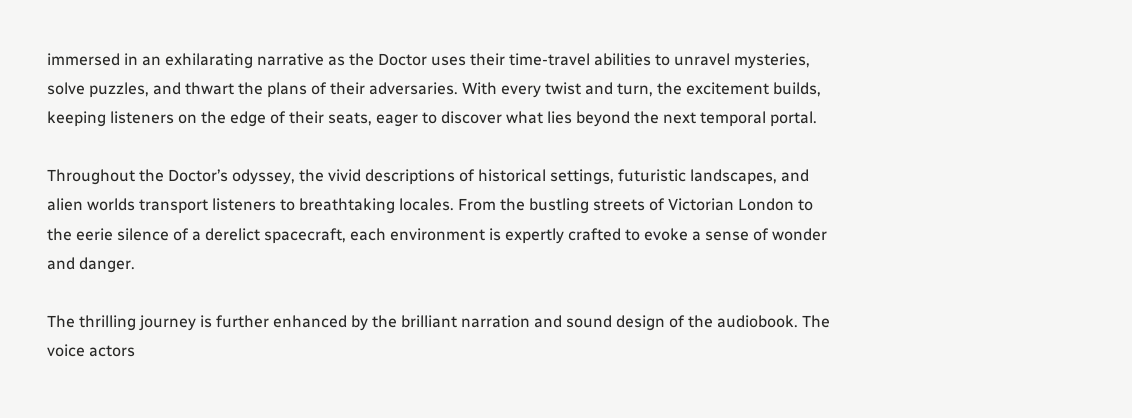immersed in an exhilarating narrative as the Doctor uses their time-travel abilities to unravel mysteries, solve puzzles, and thwart the plans of their adversaries. With every twist and turn, the excitement builds, keeping listeners on the edge of their seats, eager to discover what lies beyond the next temporal portal.

Throughout the Doctor’s odyssey, the vivid descriptions of historical settings, futuristic landscapes, and alien worlds transport listeners to breathtaking locales. From the bustling streets of Victorian London to the eerie silence of a derelict spacecraft, each environment is expertly crafted to evoke a sense of wonder and danger.

The thrilling journey is further enhanced by the brilliant narration and sound design of the audiobook. The voice actors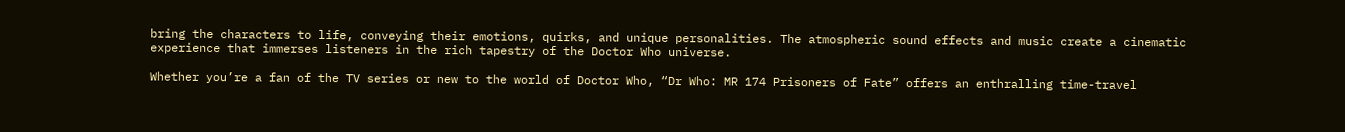bring the characters to life, conveying their emotions, quirks, and unique personalities. The atmospheric sound effects and music create a cinematic experience that immerses listeners in the rich tapestry of the Doctor Who universe.

Whether you’re a fan of the TV series or new to the world of Doctor Who, “Dr Who: MR 174 Prisoners of Fate” offers an enthralling time-travel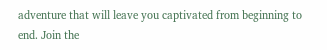adventure that will leave you captivated from beginning to end. Join the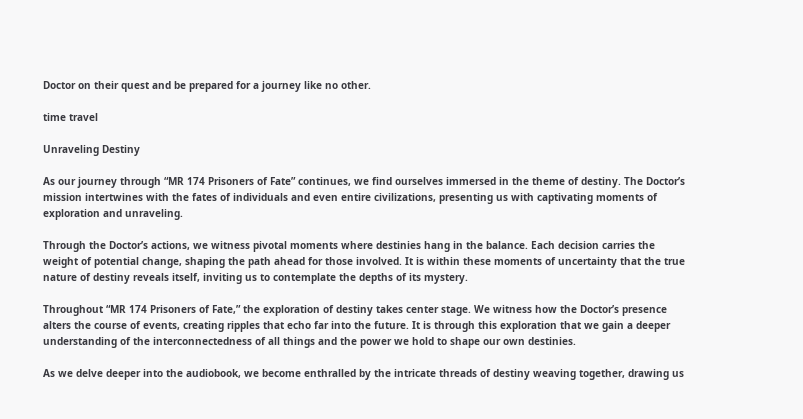Doctor on their quest and be prepared for a journey like no other.

time travel

Unraveling Destiny

As our journey through “MR 174 Prisoners of Fate” continues, we find ourselves immersed in the theme of destiny. The Doctor’s mission intertwines with the fates of individuals and even entire civilizations, presenting us with captivating moments of exploration and unraveling.

Through the Doctor’s actions, we witness pivotal moments where destinies hang in the balance. Each decision carries the weight of potential change, shaping the path ahead for those involved. It is within these moments of uncertainty that the true nature of destiny reveals itself, inviting us to contemplate the depths of its mystery.

Throughout “MR 174 Prisoners of Fate,” the exploration of destiny takes center stage. We witness how the Doctor’s presence alters the course of events, creating ripples that echo far into the future. It is through this exploration that we gain a deeper understanding of the interconnectedness of all things and the power we hold to shape our own destinies.

As we delve deeper into the audiobook, we become enthralled by the intricate threads of destiny weaving together, drawing us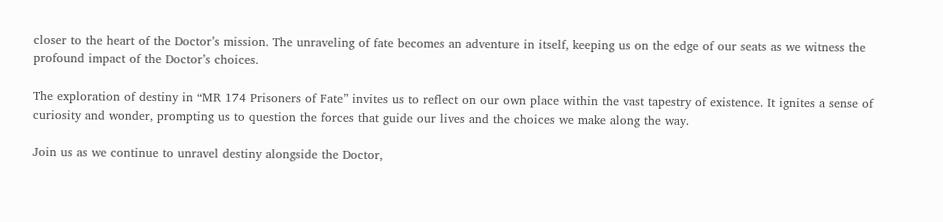closer to the heart of the Doctor’s mission. The unraveling of fate becomes an adventure in itself, keeping us on the edge of our seats as we witness the profound impact of the Doctor’s choices.

The exploration of destiny in “MR 174 Prisoners of Fate” invites us to reflect on our own place within the vast tapestry of existence. It ignites a sense of curiosity and wonder, prompting us to question the forces that guide our lives and the choices we make along the way.

Join us as we continue to unravel destiny alongside the Doctor,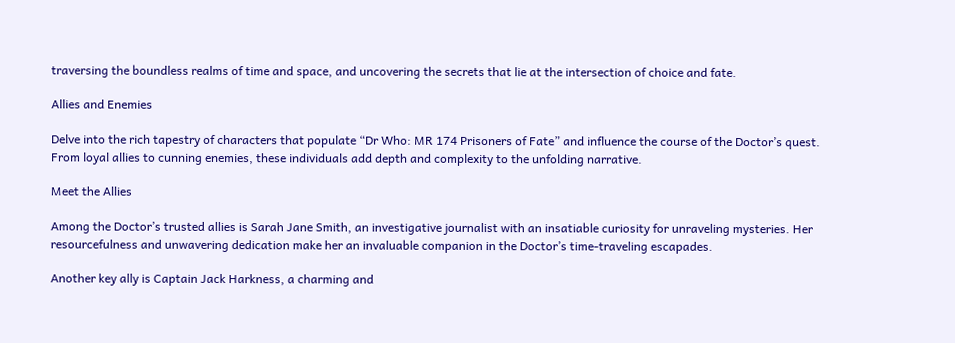traversing the boundless realms of time and space, and uncovering the secrets that lie at the intersection of choice and fate.

Allies and Enemies

Delve into the rich tapestry of characters that populate “Dr Who: MR 174 Prisoners of Fate” and influence the course of the Doctor’s quest. From loyal allies to cunning enemies, these individuals add depth and complexity to the unfolding narrative.

Meet the Allies

Among the Doctor’s trusted allies is Sarah Jane Smith, an investigative journalist with an insatiable curiosity for unraveling mysteries. Her resourcefulness and unwavering dedication make her an invaluable companion in the Doctor’s time-traveling escapades.

Another key ally is Captain Jack Harkness, a charming and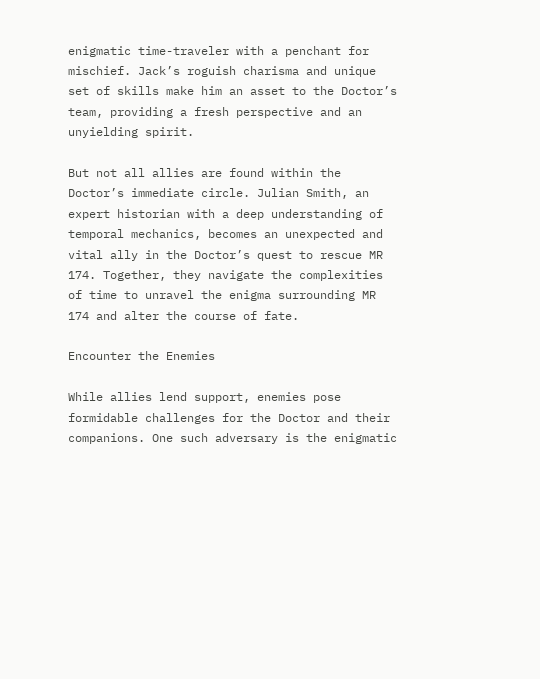enigmatic time-traveler with a penchant for mischief. Jack’s roguish charisma and unique set of skills make him an asset to the Doctor’s team, providing a fresh perspective and an unyielding spirit.

But not all allies are found within the Doctor’s immediate circle. Julian Smith, an expert historian with a deep understanding of temporal mechanics, becomes an unexpected and vital ally in the Doctor’s quest to rescue MR 174. Together, they navigate the complexities of time to unravel the enigma surrounding MR 174 and alter the course of fate.

Encounter the Enemies

While allies lend support, enemies pose formidable challenges for the Doctor and their companions. One such adversary is the enigmatic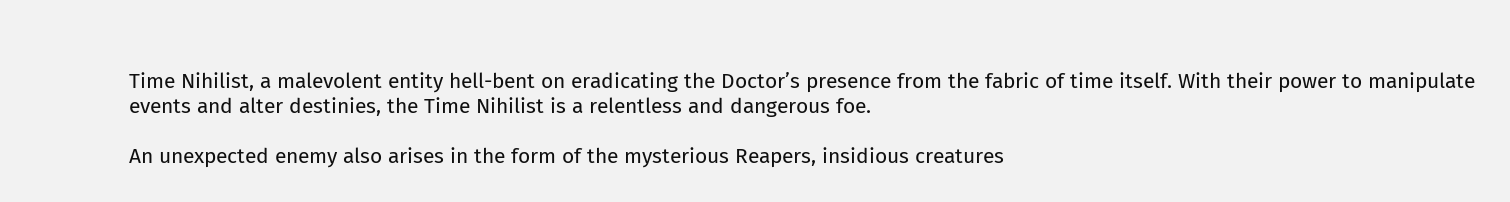Time Nihilist, a malevolent entity hell-bent on eradicating the Doctor’s presence from the fabric of time itself. With their power to manipulate events and alter destinies, the Time Nihilist is a relentless and dangerous foe.

An unexpected enemy also arises in the form of the mysterious Reapers, insidious creatures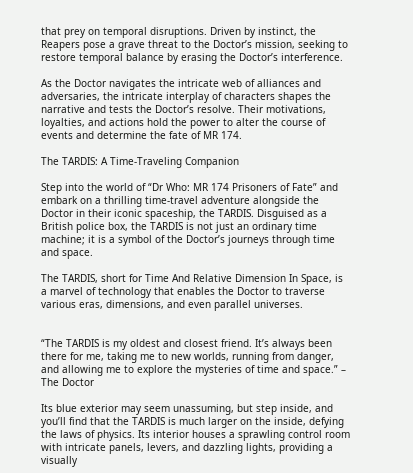that prey on temporal disruptions. Driven by instinct, the Reapers pose a grave threat to the Doctor’s mission, seeking to restore temporal balance by erasing the Doctor’s interference.

As the Doctor navigates the intricate web of alliances and adversaries, the intricate interplay of characters shapes the narrative and tests the Doctor’s resolve. Their motivations, loyalties, and actions hold the power to alter the course of events and determine the fate of MR 174.

The TARDIS: A Time-Traveling Companion

Step into the world of “Dr Who: MR 174 Prisoners of Fate” and embark on a thrilling time-travel adventure alongside the Doctor in their iconic spaceship, the TARDIS. Disguised as a British police box, the TARDIS is not just an ordinary time machine; it is a symbol of the Doctor’s journeys through time and space.

The TARDIS, short for Time And Relative Dimension In Space, is a marvel of technology that enables the Doctor to traverse various eras, dimensions, and even parallel universes.


“The TARDIS is my oldest and closest friend. It’s always been there for me, taking me to new worlds, running from danger, and allowing me to explore the mysteries of time and space.” – The Doctor

Its blue exterior may seem unassuming, but step inside, and you’ll find that the TARDIS is much larger on the inside, defying the laws of physics. Its interior houses a sprawling control room with intricate panels, levers, and dazzling lights, providing a visually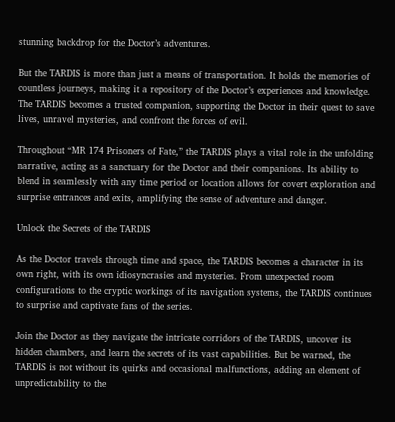stunning backdrop for the Doctor’s adventures.

But the TARDIS is more than just a means of transportation. It holds the memories of countless journeys, making it a repository of the Doctor’s experiences and knowledge. The TARDIS becomes a trusted companion, supporting the Doctor in their quest to save lives, unravel mysteries, and confront the forces of evil.

Throughout “MR 174 Prisoners of Fate,” the TARDIS plays a vital role in the unfolding narrative, acting as a sanctuary for the Doctor and their companions. Its ability to blend in seamlessly with any time period or location allows for covert exploration and surprise entrances and exits, amplifying the sense of adventure and danger.

Unlock the Secrets of the TARDIS

As the Doctor travels through time and space, the TARDIS becomes a character in its own right, with its own idiosyncrasies and mysteries. From unexpected room configurations to the cryptic workings of its navigation systems, the TARDIS continues to surprise and captivate fans of the series.

Join the Doctor as they navigate the intricate corridors of the TARDIS, uncover its hidden chambers, and learn the secrets of its vast capabilities. But be warned, the TARDIS is not without its quirks and occasional malfunctions, adding an element of unpredictability to the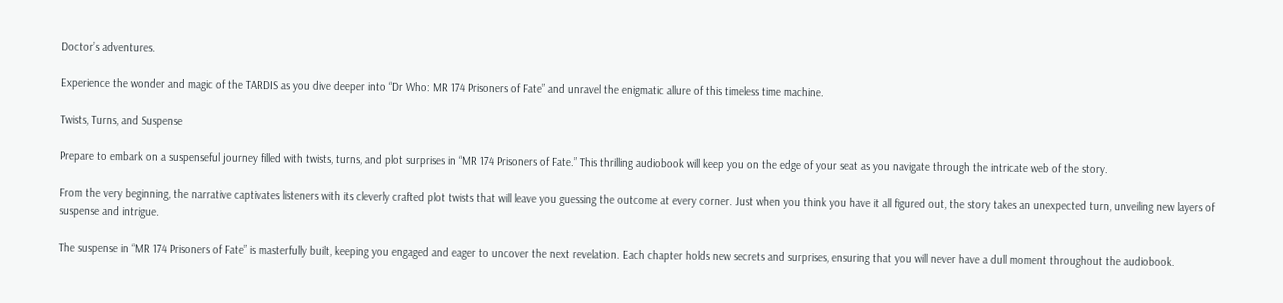Doctor’s adventures.

Experience the wonder and magic of the TARDIS as you dive deeper into “Dr Who: MR 174 Prisoners of Fate” and unravel the enigmatic allure of this timeless time machine.

Twists, Turns, and Suspense

Prepare to embark on a suspenseful journey filled with twists, turns, and plot surprises in “MR 174 Prisoners of Fate.” This thrilling audiobook will keep you on the edge of your seat as you navigate through the intricate web of the story.

From the very beginning, the narrative captivates listeners with its cleverly crafted plot twists that will leave you guessing the outcome at every corner. Just when you think you have it all figured out, the story takes an unexpected turn, unveiling new layers of suspense and intrigue.

The suspense in “MR 174 Prisoners of Fate” is masterfully built, keeping you engaged and eager to uncover the next revelation. Each chapter holds new secrets and surprises, ensuring that you will never have a dull moment throughout the audiobook.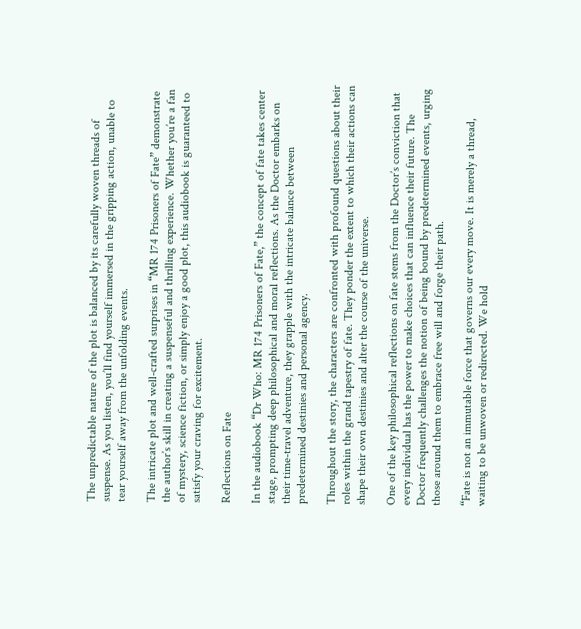The unpredictable nature of the plot is balanced by its carefully woven threads of suspense. As you listen, you’ll find yourself immersed in the gripping action, unable to tear yourself away from the unfolding events.

The intricate plot and well-crafted surprises in “MR 174 Prisoners of Fate” demonstrate the author’s skill in creating a suspenseful and thrilling experience. Whether you’re a fan of mystery, science fiction, or simply enjoy a good plot, this audiobook is guaranteed to satisfy your craving for excitement.

Reflections on Fate

In the audiobook “Dr Who: MR 174 Prisoners of Fate,” the concept of fate takes center stage, prompting deep philosophical and moral reflections. As the Doctor embarks on their time-travel adventure, they grapple with the intricate balance between predetermined destinies and personal agency.

Throughout the story, the characters are confronted with profound questions about their roles within the grand tapestry of fate. They ponder the extent to which their actions can shape their own destinies and alter the course of the universe.

One of the key philosophical reflections on fate stems from the Doctor’s conviction that every individual has the power to make choices that can influence their future. The Doctor frequently challenges the notion of being bound by predetermined events, urging those around them to embrace free will and forge their path.

“Fate is not an immutable force that governs our every move. It is merely a thread, waiting to be unwoven or redirected. We hold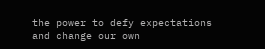the power to defy expectations and change our own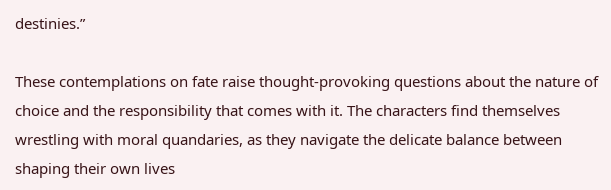destinies.”

These contemplations on fate raise thought-provoking questions about the nature of choice and the responsibility that comes with it. The characters find themselves wrestling with moral quandaries, as they navigate the delicate balance between shaping their own lives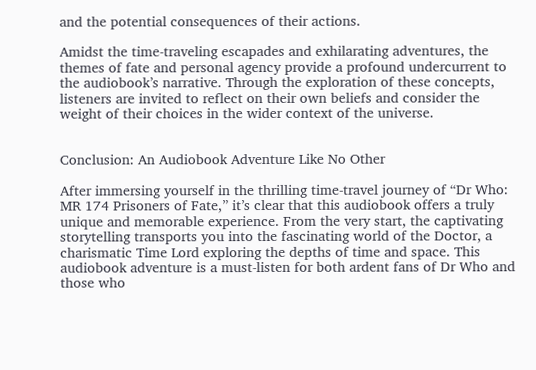and the potential consequences of their actions.

Amidst the time-traveling escapades and exhilarating adventures, the themes of fate and personal agency provide a profound undercurrent to the audiobook’s narrative. Through the exploration of these concepts, listeners are invited to reflect on their own beliefs and consider the weight of their choices in the wider context of the universe.


Conclusion: An Audiobook Adventure Like No Other

After immersing yourself in the thrilling time-travel journey of “Dr Who: MR 174 Prisoners of Fate,” it’s clear that this audiobook offers a truly unique and memorable experience. From the very start, the captivating storytelling transports you into the fascinating world of the Doctor, a charismatic Time Lord exploring the depths of time and space. This audiobook adventure is a must-listen for both ardent fans of Dr Who and those who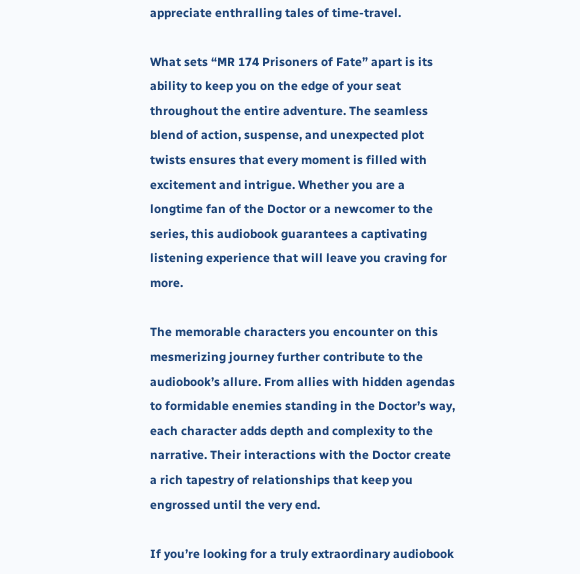appreciate enthralling tales of time-travel.

What sets “MR 174 Prisoners of Fate” apart is its ability to keep you on the edge of your seat throughout the entire adventure. The seamless blend of action, suspense, and unexpected plot twists ensures that every moment is filled with excitement and intrigue. Whether you are a longtime fan of the Doctor or a newcomer to the series, this audiobook guarantees a captivating listening experience that will leave you craving for more.

The memorable characters you encounter on this mesmerizing journey further contribute to the audiobook’s allure. From allies with hidden agendas to formidable enemies standing in the Doctor’s way, each character adds depth and complexity to the narrative. Their interactions with the Doctor create a rich tapestry of relationships that keep you engrossed until the very end.

If you’re looking for a truly extraordinary audiobook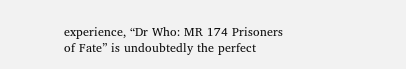experience, “Dr Who: MR 174 Prisoners of Fate” is undoubtedly the perfect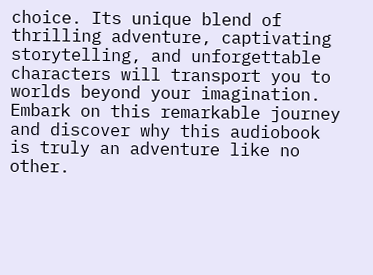choice. Its unique blend of thrilling adventure, captivating storytelling, and unforgettable characters will transport you to worlds beyond your imagination. Embark on this remarkable journey and discover why this audiobook is truly an adventure like no other.